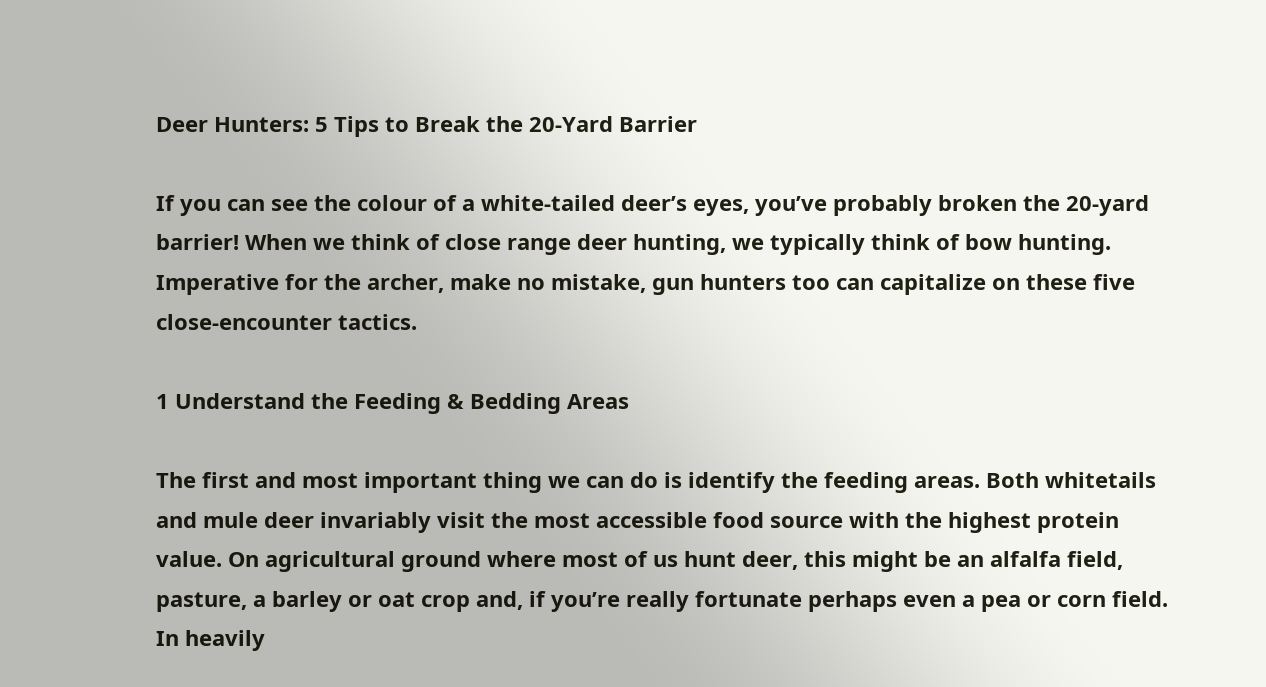Deer Hunters: 5 Tips to Break the 20-Yard Barrier

If you can see the colour of a white-tailed deer’s eyes, you’ve probably broken the 20-yard barrier! When we think of close range deer hunting, we typically think of bow hunting. Imperative for the archer, make no mistake, gun hunters too can capitalize on these five close-encounter tactics.

1 Understand the Feeding & Bedding Areas

The first and most important thing we can do is identify the feeding areas. Both whitetails and mule deer invariably visit the most accessible food source with the highest protein value. On agricultural ground where most of us hunt deer, this might be an alfalfa field, pasture, a barley or oat crop and, if you’re really fortunate perhaps even a pea or corn field. In heavily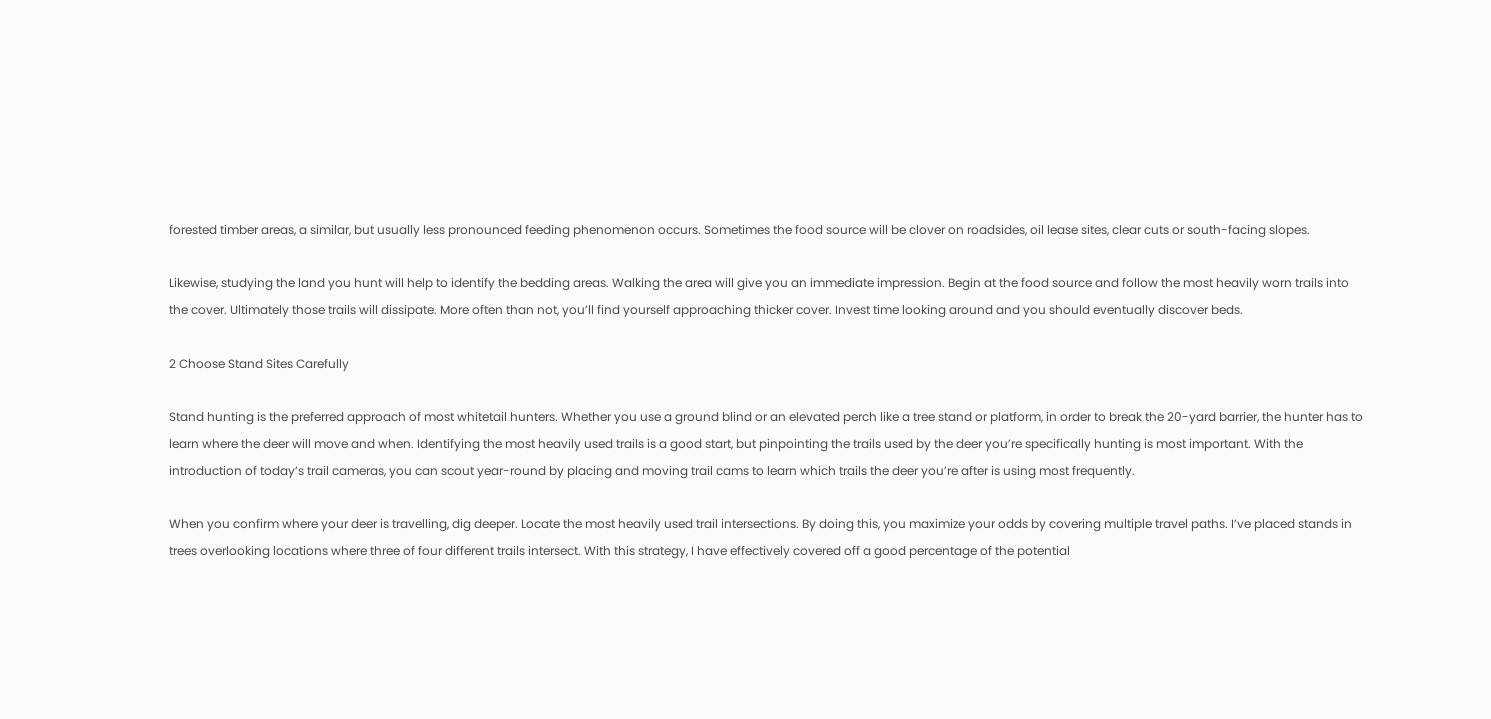forested timber areas, a similar, but usually less pronounced feeding phenomenon occurs. Sometimes the food source will be clover on roadsides, oil lease sites, clear cuts or south-facing slopes.

Likewise, studying the land you hunt will help to identify the bedding areas. Walking the area will give you an immediate impression. Begin at the food source and follow the most heavily worn trails into the cover. Ultimately those trails will dissipate. More often than not, you’ll find yourself approaching thicker cover. Invest time looking around and you should eventually discover beds.

2 Choose Stand Sites Carefully

Stand hunting is the preferred approach of most whitetail hunters. Whether you use a ground blind or an elevated perch like a tree stand or platform, in order to break the 20-yard barrier, the hunter has to learn where the deer will move and when. Identifying the most heavily used trails is a good start, but pinpointing the trails used by the deer you’re specifically hunting is most important. With the introduction of today’s trail cameras, you can scout year-round by placing and moving trail cams to learn which trails the deer you’re after is using most frequently.

When you confirm where your deer is travelling, dig deeper. Locate the most heavily used trail intersections. By doing this, you maximize your odds by covering multiple travel paths. I’ve placed stands in trees overlooking locations where three of four different trails intersect. With this strategy, I have effectively covered off a good percentage of the potential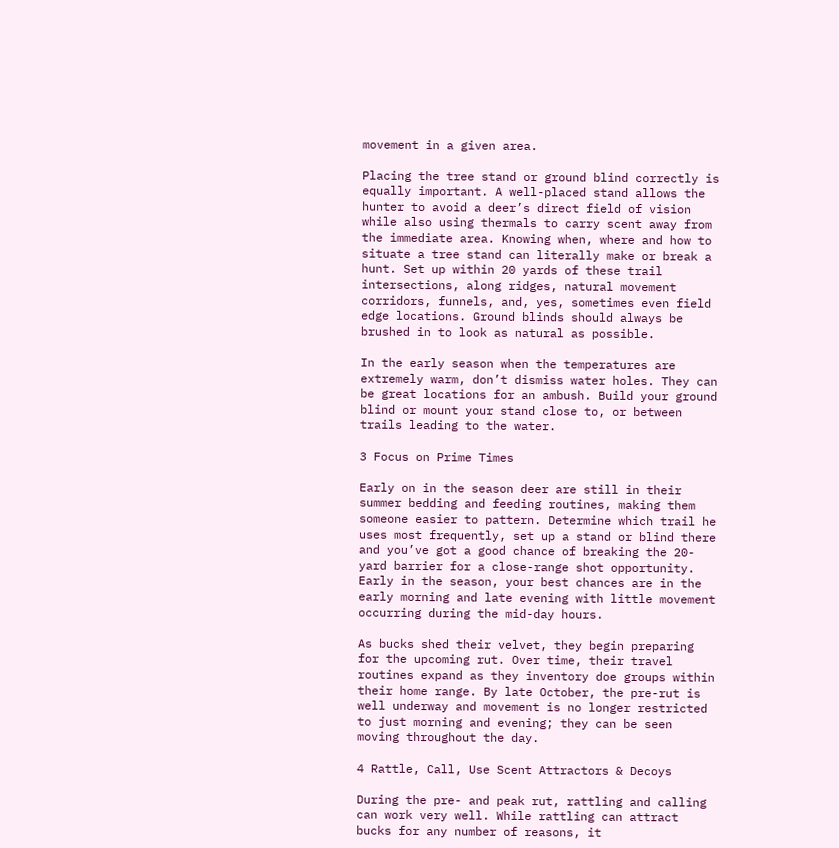movement in a given area.

Placing the tree stand or ground blind correctly is equally important. A well-placed stand allows the hunter to avoid a deer’s direct field of vision while also using thermals to carry scent away from the immediate area. Knowing when, where and how to situate a tree stand can literally make or break a hunt. Set up within 20 yards of these trail intersections, along ridges, natural movement corridors, funnels, and, yes, sometimes even field edge locations. Ground blinds should always be brushed in to look as natural as possible.

In the early season when the temperatures are extremely warm, don’t dismiss water holes. They can be great locations for an ambush. Build your ground blind or mount your stand close to, or between trails leading to the water.

3 Focus on Prime Times

Early on in the season deer are still in their summer bedding and feeding routines, making them someone easier to pattern. Determine which trail he uses most frequently, set up a stand or blind there and you’ve got a good chance of breaking the 20-yard barrier for a close-range shot opportunity. Early in the season, your best chances are in the early morning and late evening with little movement occurring during the mid-day hours.

As bucks shed their velvet, they begin preparing for the upcoming rut. Over time, their travel routines expand as they inventory doe groups within their home range. By late October, the pre-rut is well underway and movement is no longer restricted to just morning and evening; they can be seen moving throughout the day.

4 Rattle, Call, Use Scent Attractors & Decoys

During the pre- and peak rut, rattling and calling can work very well. While rattling can attract bucks for any number of reasons, it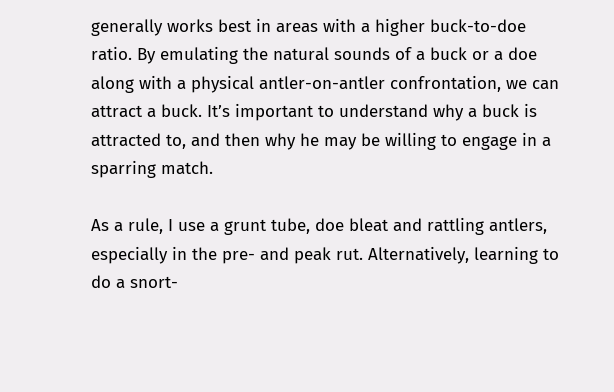generally works best in areas with a higher buck-to-doe ratio. By emulating the natural sounds of a buck or a doe along with a physical antler-on-antler confrontation, we can attract a buck. It’s important to understand why a buck is attracted to, and then why he may be willing to engage in a sparring match.

As a rule, I use a grunt tube, doe bleat and rattling antlers, especially in the pre- and peak rut. Alternatively, learning to do a snort-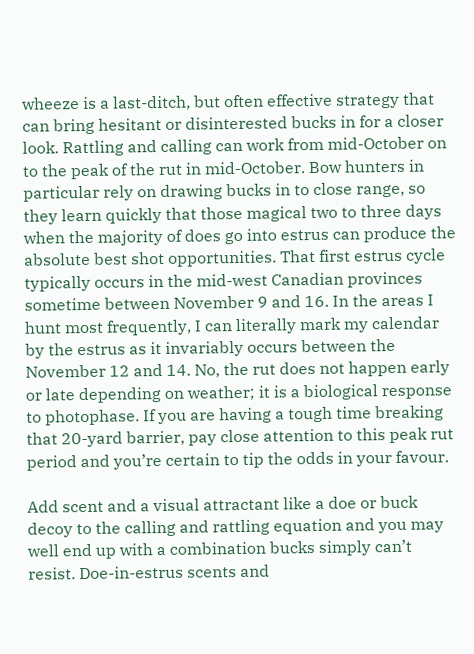wheeze is a last-ditch, but often effective strategy that can bring hesitant or disinterested bucks in for a closer look. Rattling and calling can work from mid-October on to the peak of the rut in mid-October. Bow hunters in particular rely on drawing bucks in to close range, so they learn quickly that those magical two to three days when the majority of does go into estrus can produce the absolute best shot opportunities. That first estrus cycle typically occurs in the mid-west Canadian provinces sometime between November 9 and 16. In the areas I hunt most frequently, I can literally mark my calendar by the estrus as it invariably occurs between the November 12 and 14. No, the rut does not happen early or late depending on weather; it is a biological response to photophase. If you are having a tough time breaking that 20-yard barrier, pay close attention to this peak rut period and you’re certain to tip the odds in your favour.

Add scent and a visual attractant like a doe or buck decoy to the calling and rattling equation and you may well end up with a combination bucks simply can’t resist. Doe-in-estrus scents and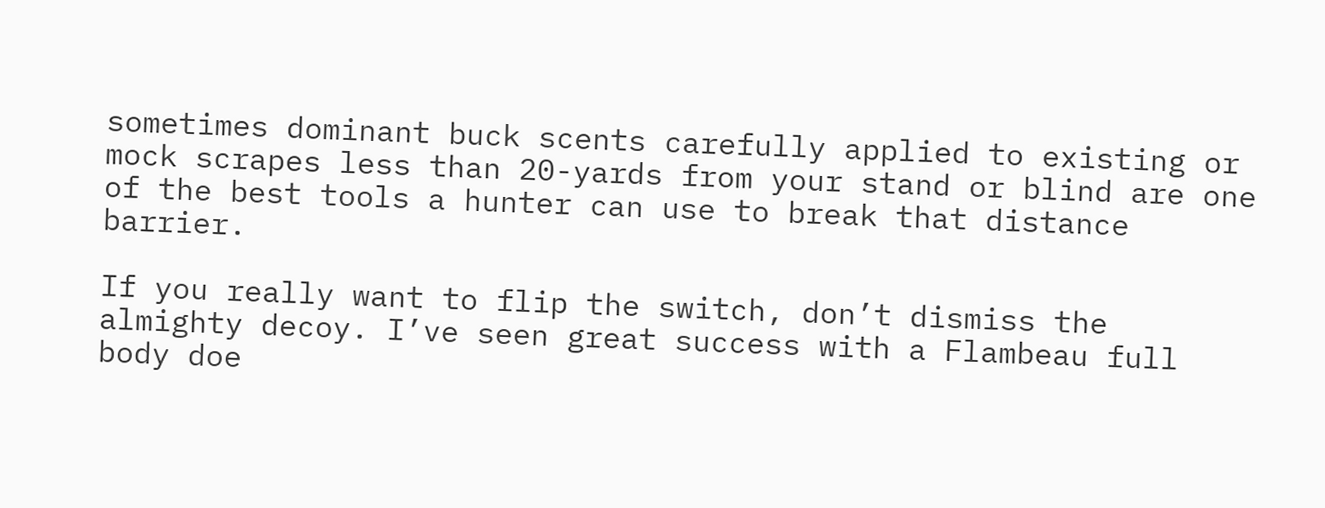sometimes dominant buck scents carefully applied to existing or mock scrapes less than 20-yards from your stand or blind are one of the best tools a hunter can use to break that distance barrier.

If you really want to flip the switch, don’t dismiss the almighty decoy. I’ve seen great success with a Flambeau full body doe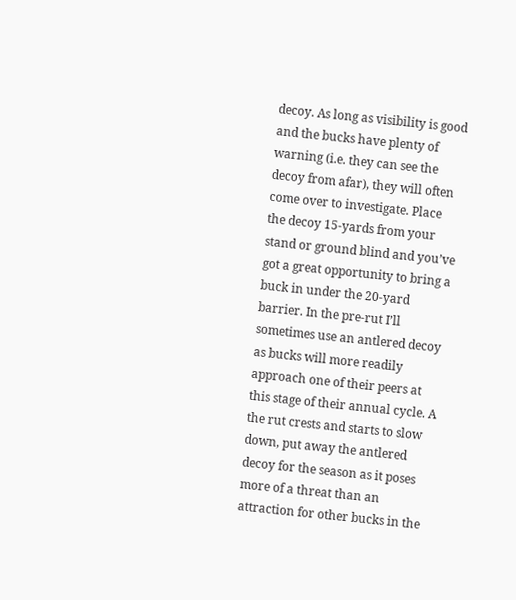decoy. As long as visibility is good and the bucks have plenty of warning (i.e. they can see the decoy from afar), they will often come over to investigate. Place the decoy 15-yards from your stand or ground blind and you’ve got a great opportunity to bring a buck in under the 20-yard barrier. In the pre-rut I’ll sometimes use an antlered decoy as bucks will more readily approach one of their peers at this stage of their annual cycle. A the rut crests and starts to slow down, put away the antlered decoy for the season as it poses more of a threat than an attraction for other bucks in the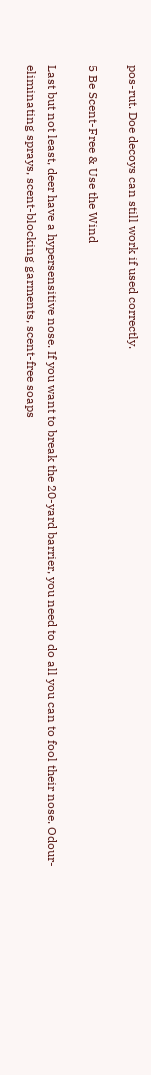pos-rut. Doe decoys can still work if used correctly.

5 Be Scent-Free & Use the Wind

Last but not least, deer have a hypersensitive nose. If you want to break the 20-yard barrier, you need to do all you can to fool their nose. Odour-eliminating sprays, scent-blocking garments, scent-free soaps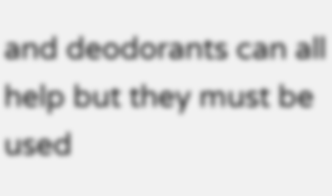and deodorants can all help but they must be used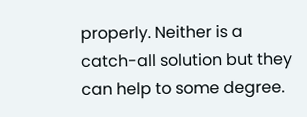properly. Neither is a catch-all solution but they can help to some degree.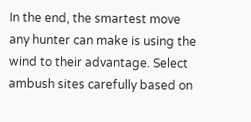In the end, the smartest move any hunter can make is using the wind to their advantage. Select ambush sites carefully based on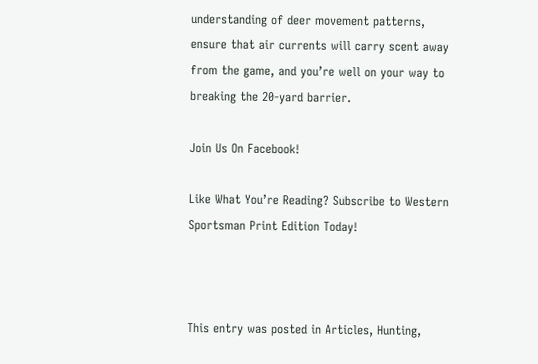understanding of deer movement patterns, ensure that air currents will carry scent away from the game, and you’re well on your way to breaking the 20-yard barrier.

Join Us On Facebook!

Like What You’re Reading? Subscribe to Western Sportsman Print Edition Today!



This entry was posted in Articles, Hunting,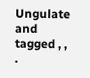Ungulate and tagged , , .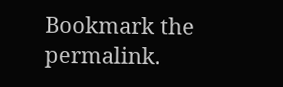Bookmark the permalink.